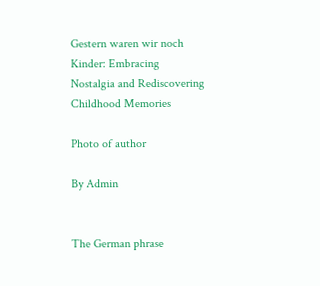Gestern waren wir noch Kinder: Embracing Nostalgia and Rediscovering Childhood Memories

Photo of author

By Admin


The German phrase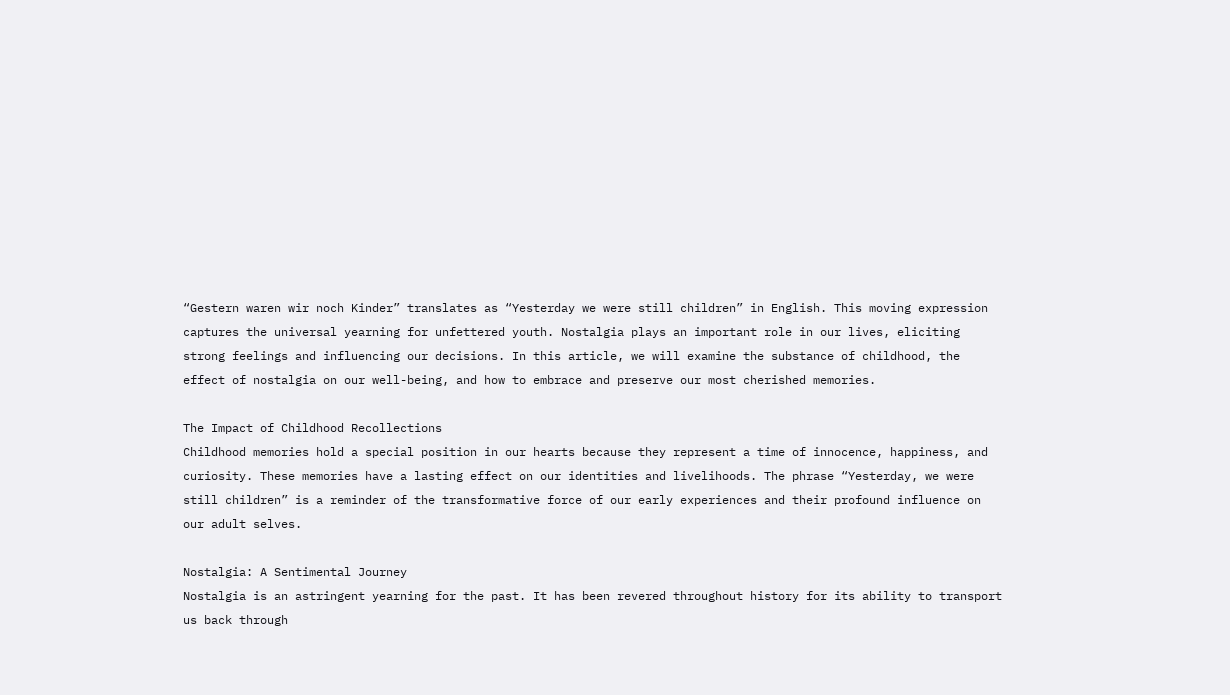“Gestern waren wir noch Kinder” translates as “Yesterday we were still children” in English. This moving expression captures the universal yearning for unfettered youth. Nostalgia plays an important role in our lives, eliciting strong feelings and influencing our decisions. In this article, we will examine the substance of childhood, the effect of nostalgia on our well-being, and how to embrace and preserve our most cherished memories.

The Impact of Childhood Recollections
Childhood memories hold a special position in our hearts because they represent a time of innocence, happiness, and curiosity. These memories have a lasting effect on our identities and livelihoods. The phrase “Yesterday, we were still children” is a reminder of the transformative force of our early experiences and their profound influence on our adult selves.

Nostalgia: A Sentimental Journey
Nostalgia is an astringent yearning for the past. It has been revered throughout history for its ability to transport us back through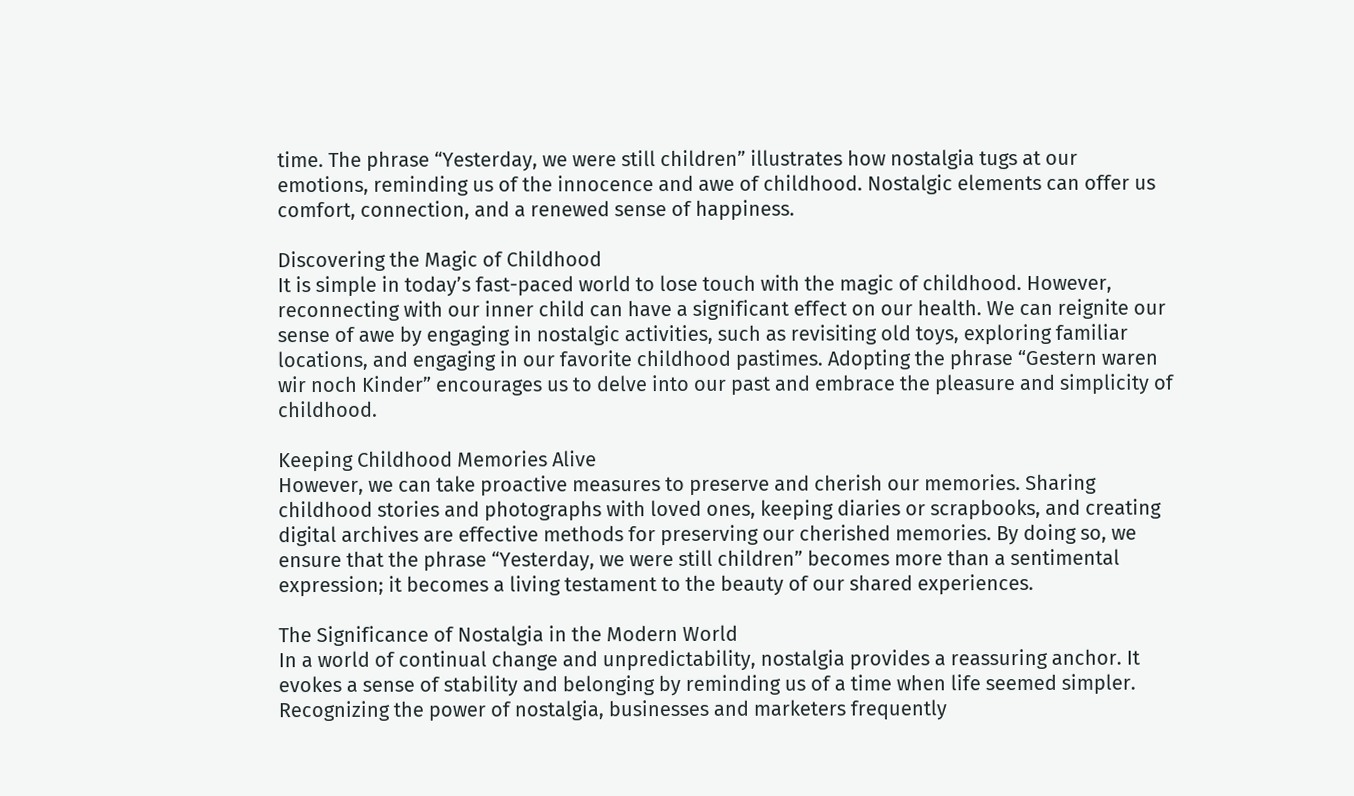time. The phrase “Yesterday, we were still children” illustrates how nostalgia tugs at our emotions, reminding us of the innocence and awe of childhood. Nostalgic elements can offer us comfort, connection, and a renewed sense of happiness.

Discovering the Magic of Childhood
It is simple in today’s fast-paced world to lose touch with the magic of childhood. However, reconnecting with our inner child can have a significant effect on our health. We can reignite our sense of awe by engaging in nostalgic activities, such as revisiting old toys, exploring familiar locations, and engaging in our favorite childhood pastimes. Adopting the phrase “Gestern waren wir noch Kinder” encourages us to delve into our past and embrace the pleasure and simplicity of childhood.

Keeping Childhood Memories Alive
However, we can take proactive measures to preserve and cherish our memories. Sharing childhood stories and photographs with loved ones, keeping diaries or scrapbooks, and creating digital archives are effective methods for preserving our cherished memories. By doing so, we ensure that the phrase “Yesterday, we were still children” becomes more than a sentimental expression; it becomes a living testament to the beauty of our shared experiences.

The Significance of Nostalgia in the Modern World
In a world of continual change and unpredictability, nostalgia provides a reassuring anchor. It evokes a sense of stability and belonging by reminding us of a time when life seemed simpler. Recognizing the power of nostalgia, businesses and marketers frequently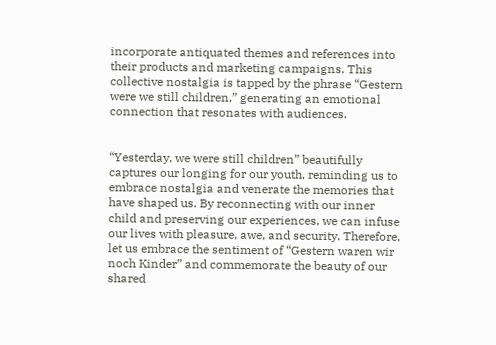incorporate antiquated themes and references into their products and marketing campaigns. This collective nostalgia is tapped by the phrase “Gestern were we still children,” generating an emotional connection that resonates with audiences.


“Yesterday, we were still children” beautifully captures our longing for our youth, reminding us to embrace nostalgia and venerate the memories that have shaped us. By reconnecting with our inner child and preserving our experiences, we can infuse our lives with pleasure, awe, and security. Therefore, let us embrace the sentiment of “Gestern waren wir noch Kinder” and commemorate the beauty of our shared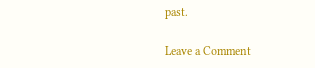past.

Leave a Comment